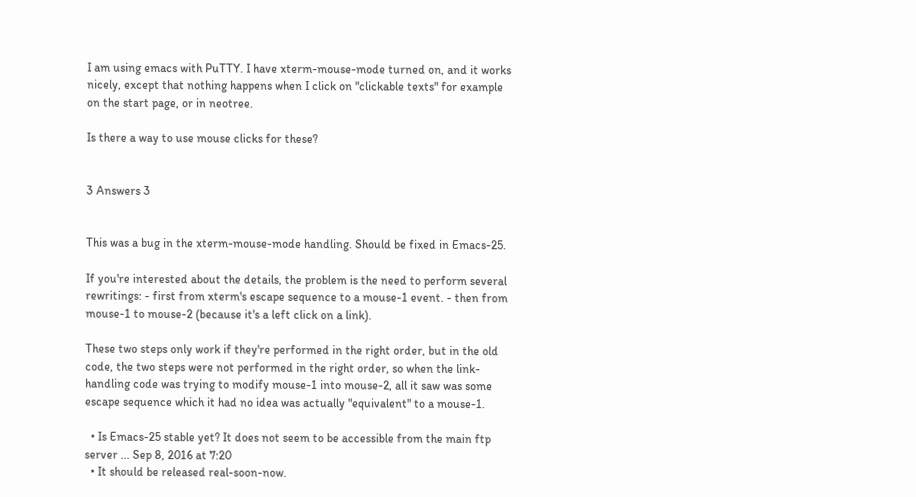I am using emacs with PuTTY. I have xterm-mouse-mode turned on, and it works nicely, except that nothing happens when I click on "clickable texts" for example on the start page, or in neotree.

Is there a way to use mouse clicks for these?


3 Answers 3


This was a bug in the xterm-mouse-mode handling. Should be fixed in Emacs-25.

If you're interested about the details, the problem is the need to perform several rewritings: - first from xterm's escape sequence to a mouse-1 event. - then from mouse-1 to mouse-2 (because it's a left click on a link).

These two steps only work if they're performed in the right order, but in the old code, the two steps were not performed in the right order, so when the link-handling code was trying to modify mouse-1 into mouse-2, all it saw was some escape sequence which it had no idea was actually "equivalent" to a mouse-1.

  • Is Emacs-25 stable yet? It does not seem to be accessible from the main ftp server ... Sep 8, 2016 at 7:20
  • It should be released real-soon-now.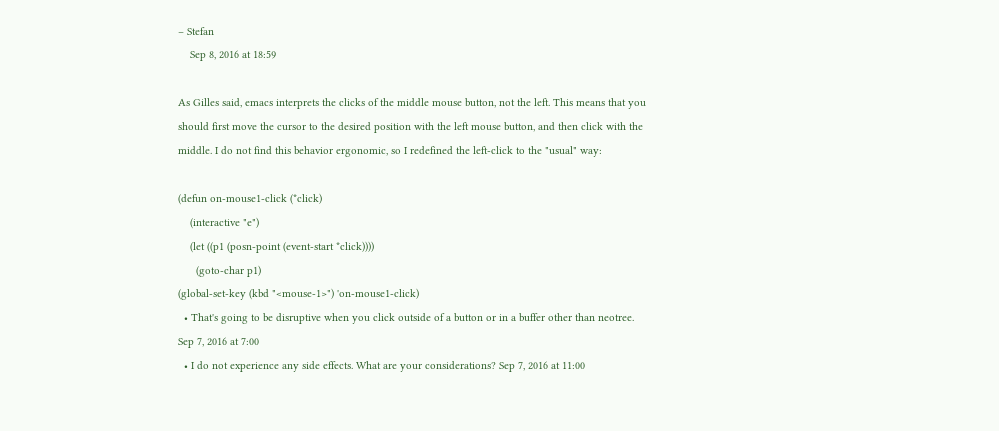– Stefan
    Sep 8, 2016 at 18:59

As Gilles said, emacs interprets the clicks of the middle mouse button, not the left. This means that you should first move the cursor to the desired position with the left mouse button, and then click with the middle. I do not find this behavior ergonomic, so I redefined the left-click to the "usual" way:

(defun on-mouse1-click (*click)
    (interactive "e")
    (let ((p1 (posn-point (event-start *click))))
      (goto-char p1)
(global-set-key (kbd "<mouse-1>") 'on-mouse1-click)
  • That's going to be disruptive when you click outside of a button or in a buffer other than neotree. Sep 7, 2016 at 7:00
  • I do not experience any side effects. What are your considerations? Sep 7, 2016 at 11:00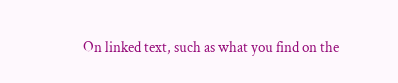On linked text, such as what you find on the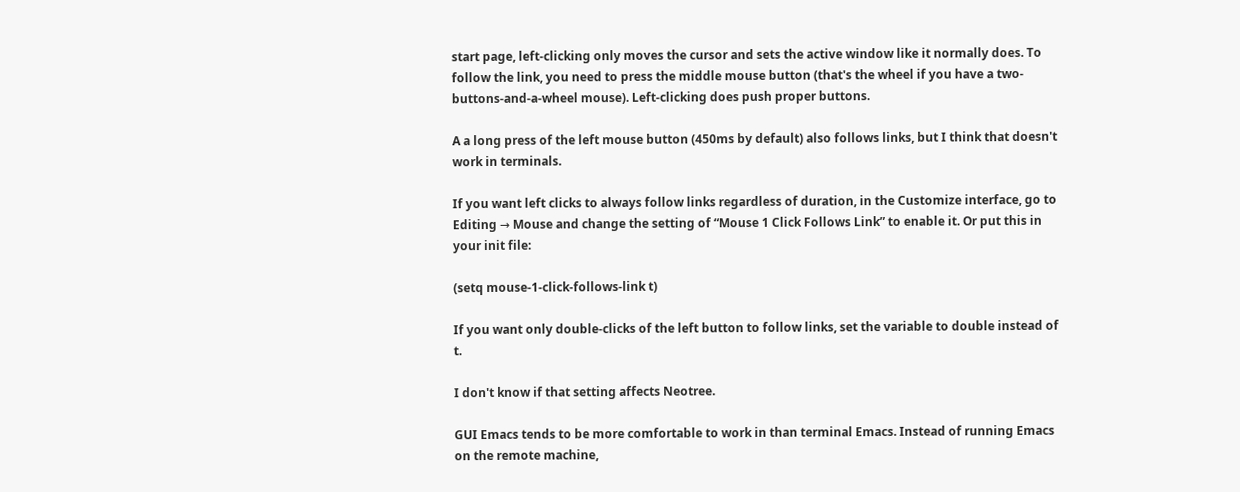start page, left-clicking only moves the cursor and sets the active window like it normally does. To follow the link, you need to press the middle mouse button (that's the wheel if you have a two-buttons-and-a-wheel mouse). Left-clicking does push proper buttons.

A a long press of the left mouse button (450ms by default) also follows links, but I think that doesn't work in terminals.

If you want left clicks to always follow links regardless of duration, in the Customize interface, go to Editing → Mouse and change the setting of “Mouse 1 Click Follows Link” to enable it. Or put this in your init file:

(setq mouse-1-click-follows-link t)

If you want only double-clicks of the left button to follow links, set the variable to double instead of t.

I don't know if that setting affects Neotree.

GUI Emacs tends to be more comfortable to work in than terminal Emacs. Instead of running Emacs on the remote machine,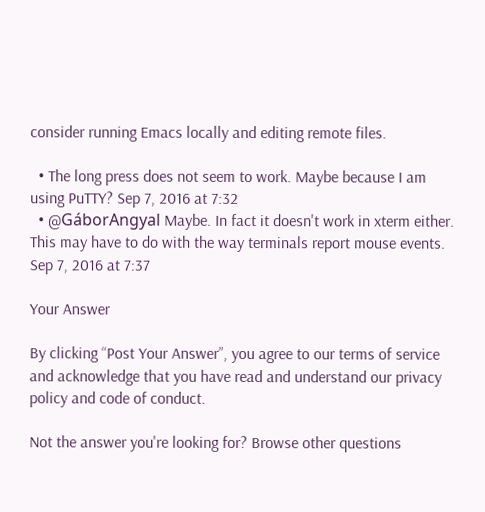consider running Emacs locally and editing remote files.

  • The long press does not seem to work. Maybe because I am using PuTTY? Sep 7, 2016 at 7:32
  • @GáborAngyal Maybe. In fact it doesn't work in xterm either. This may have to do with the way terminals report mouse events. Sep 7, 2016 at 7:37

Your Answer

By clicking “Post Your Answer”, you agree to our terms of service and acknowledge that you have read and understand our privacy policy and code of conduct.

Not the answer you're looking for? Browse other questions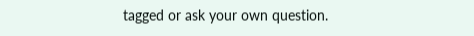tagged or ask your own question.